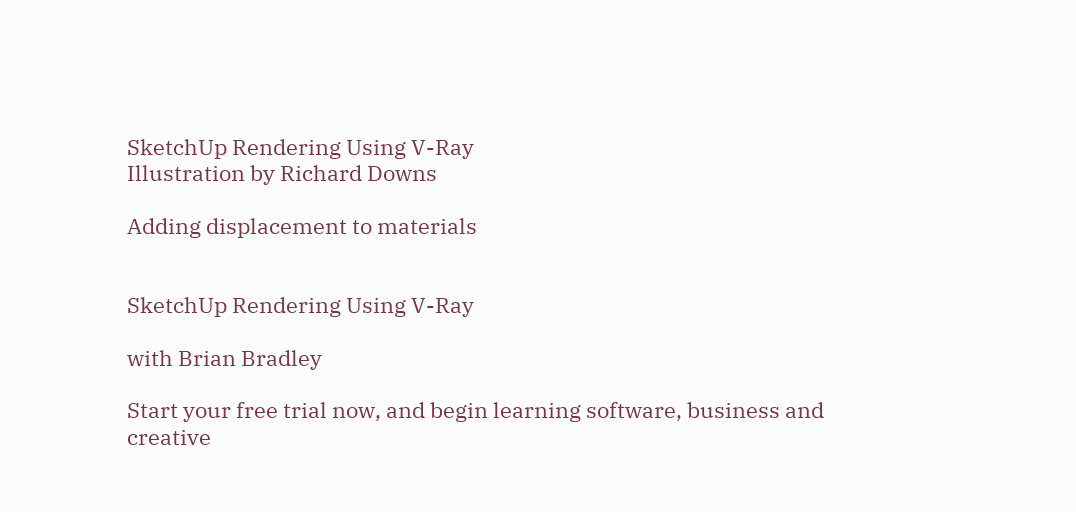SketchUp Rendering Using V-Ray
Illustration by Richard Downs

Adding displacement to materials


SketchUp Rendering Using V-Ray

with Brian Bradley

Start your free trial now, and begin learning software, business and creative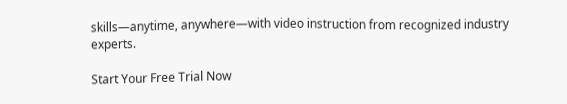skills—anytime, anywhere—with video instruction from recognized industry experts.

Start Your Free Trial Now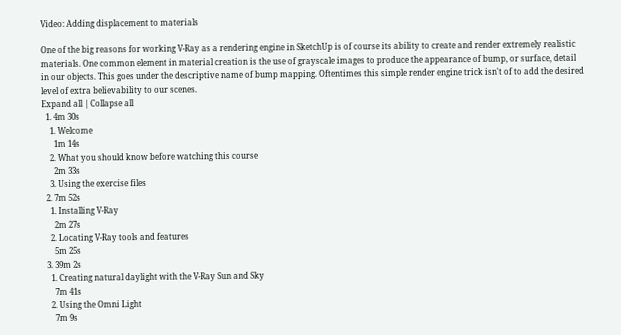Video: Adding displacement to materials

One of the big reasons for working V-Ray as a rendering engine in SketchUp is of course its ability to create and render extremely realistic materials. One common element in material creation is the use of grayscale images to produce the appearance of bump, or surface, detail in our objects. This goes under the descriptive name of bump mapping. Oftentimes this simple render engine trick isn't of to add the desired level of extra believability to our scenes.
Expand all | Collapse all
  1. 4m 30s
    1. Welcome
      1m 14s
    2. What you should know before watching this course
      2m 33s
    3. Using the exercise files
  2. 7m 52s
    1. Installing V-Ray
      2m 27s
    2. Locating V-Ray tools and features
      5m 25s
  3. 39m 2s
    1. Creating natural daylight with the V-Ray Sun and Sky
      7m 41s
    2. Using the Omni Light
      7m 9s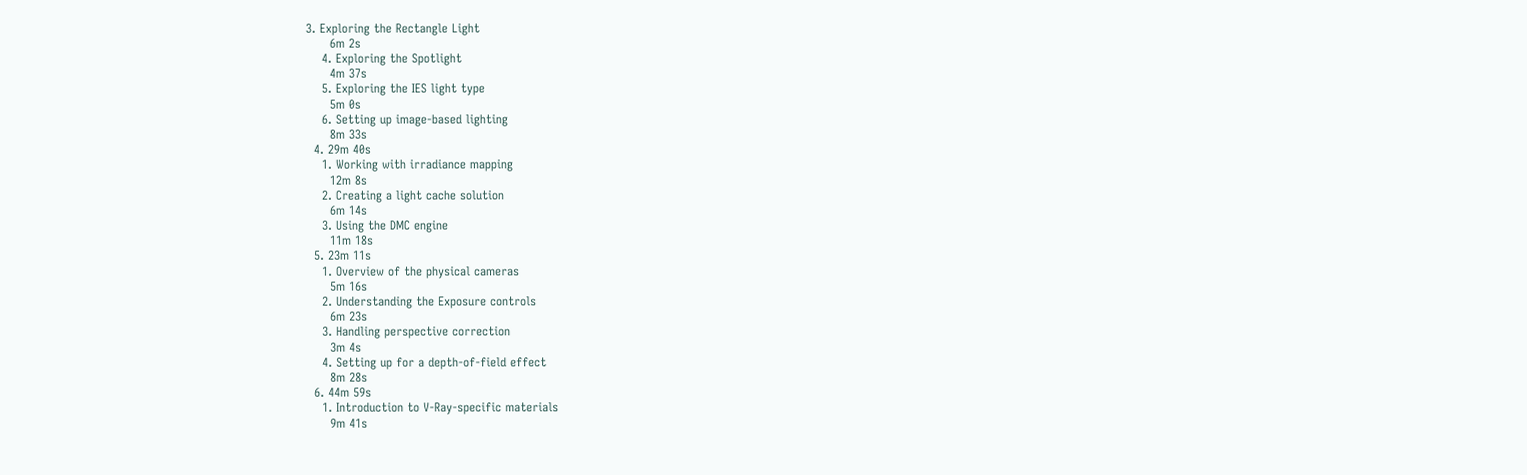3. Exploring the Rectangle Light
      6m 2s
    4. Exploring the Spotlight
      4m 37s
    5. Exploring the IES light type
      5m 0s
    6. Setting up image-based lighting
      8m 33s
  4. 29m 40s
    1. Working with irradiance mapping
      12m 8s
    2. Creating a light cache solution
      6m 14s
    3. Using the DMC engine
      11m 18s
  5. 23m 11s
    1. Overview of the physical cameras
      5m 16s
    2. Understanding the Exposure controls
      6m 23s
    3. Handling perspective correction
      3m 4s
    4. Setting up for a depth-of-field effect
      8m 28s
  6. 44m 59s
    1. Introduction to V-Ray-specific materials
      9m 41s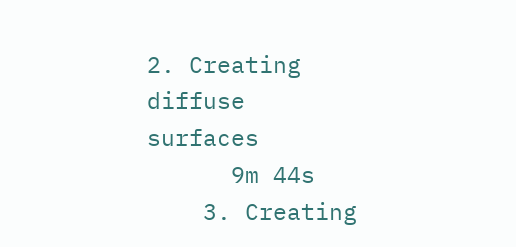2. Creating diffuse surfaces
      9m 44s
    3. Creating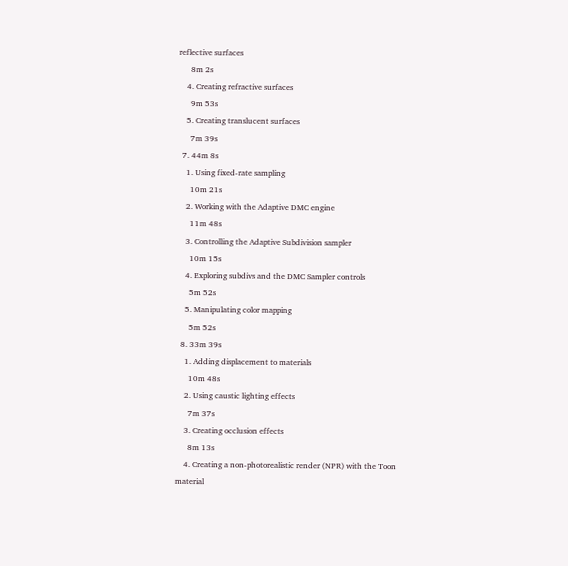reflective surfaces
      8m 2s
    4. Creating refractive surfaces
      9m 53s
    5. Creating translucent surfaces
      7m 39s
  7. 44m 8s
    1. Using fixed-rate sampling
      10m 21s
    2. Working with the Adaptive DMC engine
      11m 48s
    3. Controlling the Adaptive Subdivision sampler
      10m 15s
    4. Exploring subdivs and the DMC Sampler controls
      5m 52s
    5. Manipulating color mapping
      5m 52s
  8. 33m 39s
    1. Adding displacement to materials
      10m 48s
    2. Using caustic lighting effects
      7m 37s
    3. Creating occlusion effects
      8m 13s
    4. Creating a non-photorealistic render (NPR) with the Toon material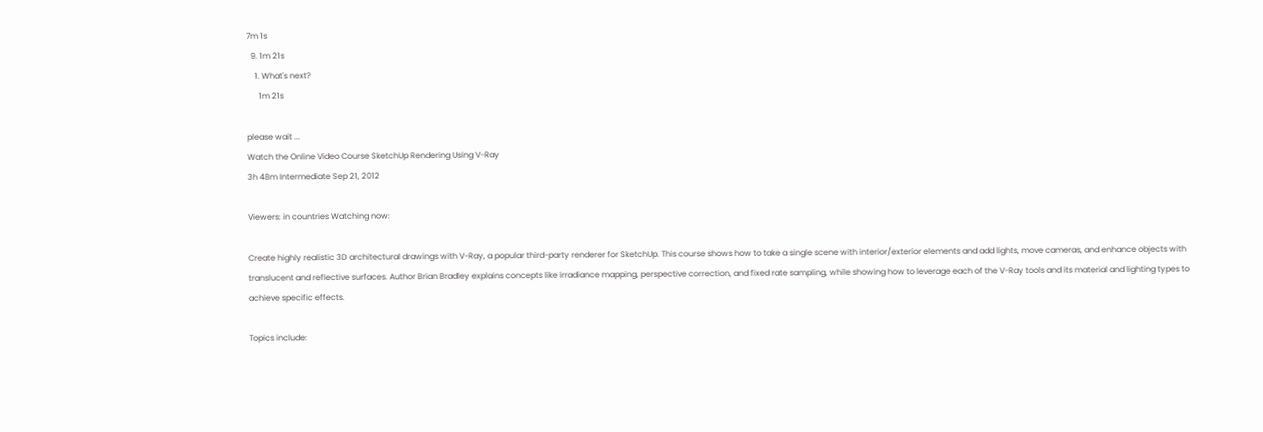7m 1s
  9. 1m 21s
    1. What's next?
      1m 21s

please wait ...
Watch the Online Video Course SketchUp Rendering Using V-Ray
3h 48m Intermediate Sep 21, 2012

Viewers: in countries Watching now:

Create highly realistic 3D architectural drawings with V-Ray, a popular third-party renderer for SketchUp. This course shows how to take a single scene with interior/exterior elements and add lights, move cameras, and enhance objects with translucent and reflective surfaces. Author Brian Bradley explains concepts like irradiance mapping, perspective correction, and fixed rate sampling, while showing how to leverage each of the V-Ray tools and its material and lighting types to achieve specific effects.

Topics include: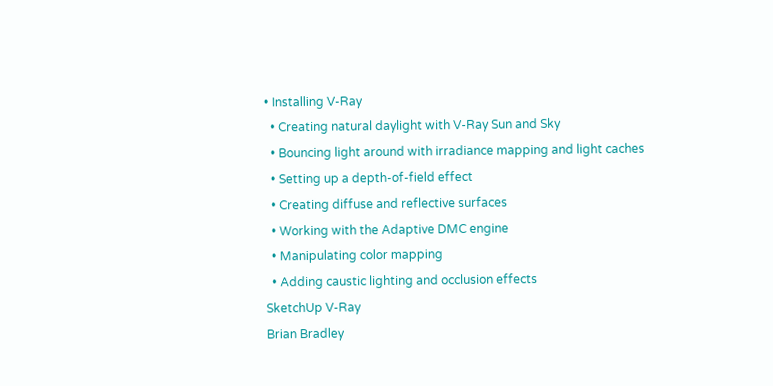• Installing V-Ray
  • Creating natural daylight with V-Ray Sun and Sky
  • Bouncing light around with irradiance mapping and light caches
  • Setting up a depth-of-field effect
  • Creating diffuse and reflective surfaces
  • Working with the Adaptive DMC engine
  • Manipulating color mapping
  • Adding caustic lighting and occlusion effects
SketchUp V-Ray
Brian Bradley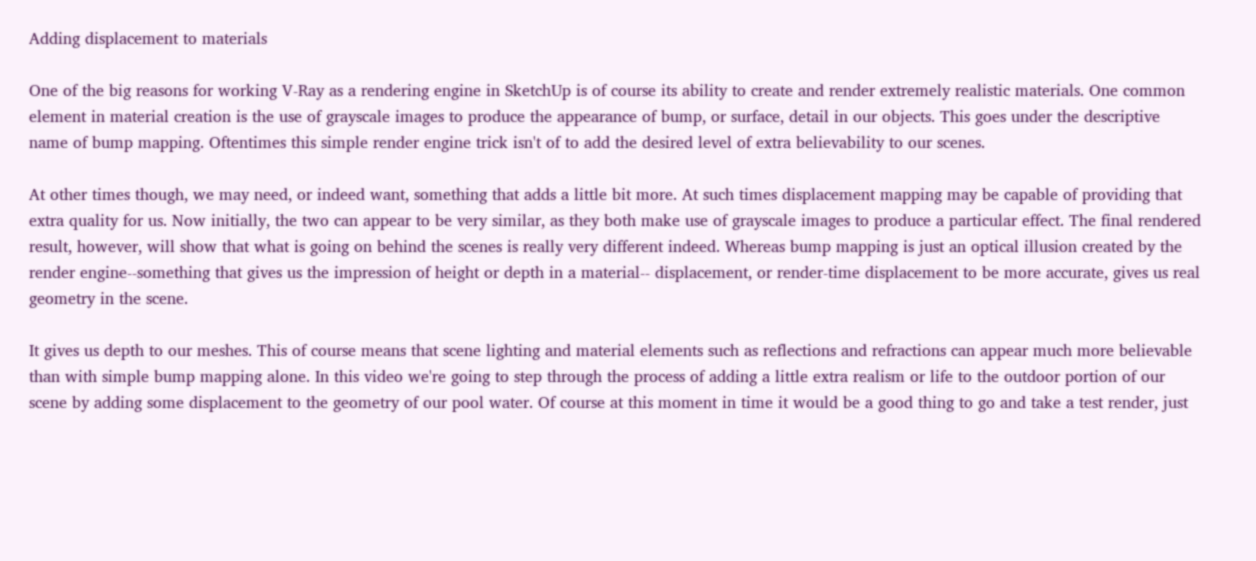Adding displacement to materials

One of the big reasons for working V-Ray as a rendering engine in SketchUp is of course its ability to create and render extremely realistic materials. One common element in material creation is the use of grayscale images to produce the appearance of bump, or surface, detail in our objects. This goes under the descriptive name of bump mapping. Oftentimes this simple render engine trick isn't of to add the desired level of extra believability to our scenes.

At other times though, we may need, or indeed want, something that adds a little bit more. At such times displacement mapping may be capable of providing that extra quality for us. Now initially, the two can appear to be very similar, as they both make use of grayscale images to produce a particular effect. The final rendered result, however, will show that what is going on behind the scenes is really very different indeed. Whereas bump mapping is just an optical illusion created by the render engine--something that gives us the impression of height or depth in a material-- displacement, or render-time displacement to be more accurate, gives us real geometry in the scene.

It gives us depth to our meshes. This of course means that scene lighting and material elements such as reflections and refractions can appear much more believable than with simple bump mapping alone. In this video we're going to step through the process of adding a little extra realism or life to the outdoor portion of our scene by adding some displacement to the geometry of our pool water. Of course at this moment in time it would be a good thing to go and take a test render, just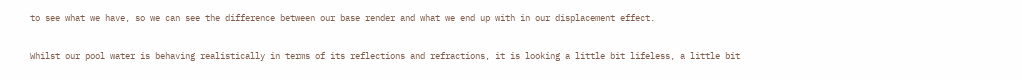to see what we have, so we can see the difference between our base render and what we end up with in our displacement effect.

Whilst our pool water is behaving realistically in terms of its reflections and refractions, it is looking a little bit lifeless, a little bit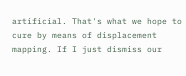artificial. That's what we hope to cure by means of displacement mapping. If I just dismiss our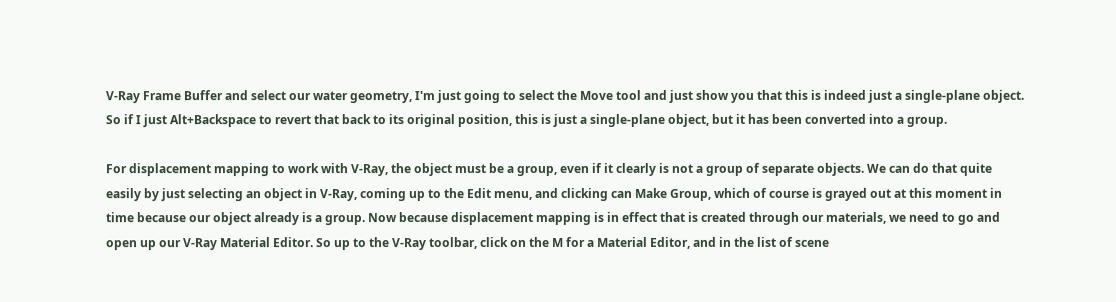V-Ray Frame Buffer and select our water geometry, I'm just going to select the Move tool and just show you that this is indeed just a single-plane object. So if I just Alt+Backspace to revert that back to its original position, this is just a single-plane object, but it has been converted into a group.

For displacement mapping to work with V-Ray, the object must be a group, even if it clearly is not a group of separate objects. We can do that quite easily by just selecting an object in V-Ray, coming up to the Edit menu, and clicking can Make Group, which of course is grayed out at this moment in time because our object already is a group. Now because displacement mapping is in effect that is created through our materials, we need to go and open up our V-Ray Material Editor. So up to the V-Ray toolbar, click on the M for a Material Editor, and in the list of scene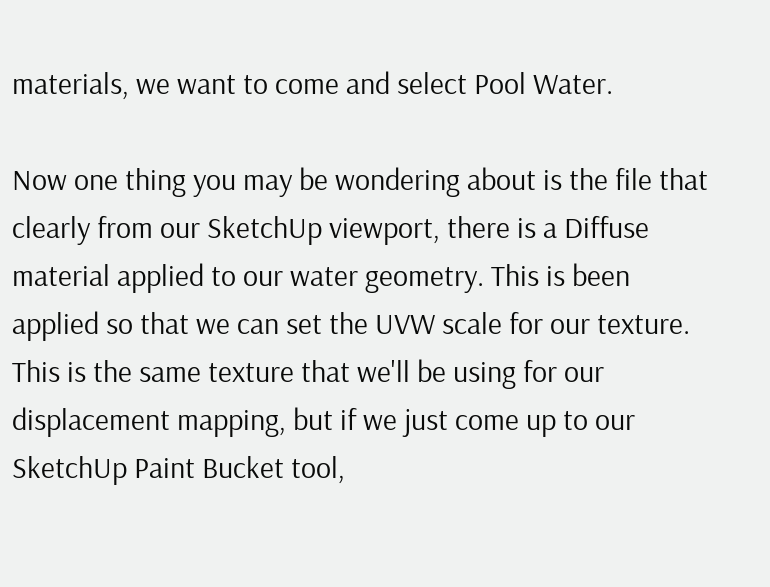materials, we want to come and select Pool Water.

Now one thing you may be wondering about is the file that clearly from our SketchUp viewport, there is a Diffuse material applied to our water geometry. This is been applied so that we can set the UVW scale for our texture. This is the same texture that we'll be using for our displacement mapping, but if we just come up to our SketchUp Paint Bucket tool,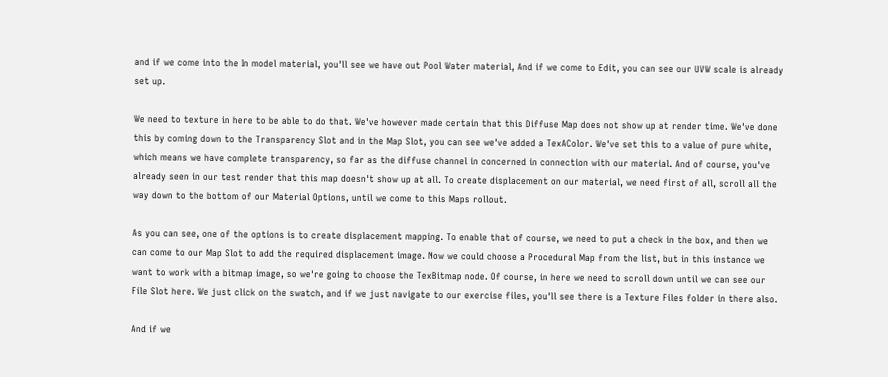and if we come into the In model material, you'll see we have out Pool Water material, And if we come to Edit, you can see our UVW scale is already set up.

We need to texture in here to be able to do that. We've however made certain that this Diffuse Map does not show up at render time. We've done this by coming down to the Transparency Slot and in the Map Slot, you can see we've added a TexAColor. We've set this to a value of pure white, which means we have complete transparency, so far as the diffuse channel in concerned in connection with our material. And of course, you've already seen in our test render that this map doesn't show up at all. To create displacement on our material, we need first of all, scroll all the way down to the bottom of our Material Options, until we come to this Maps rollout.

As you can see, one of the options is to create displacement mapping. To enable that of course, we need to put a check in the box, and then we can come to our Map Slot to add the required displacement image. Now we could choose a Procedural Map from the list, but in this instance we want to work with a bitmap image, so we're going to choose the TexBitmap node. Of course, in here we need to scroll down until we can see our File Slot here. We just click on the swatch, and if we just navigate to our exercise files, you'll see there is a Texture Files folder in there also.

And if we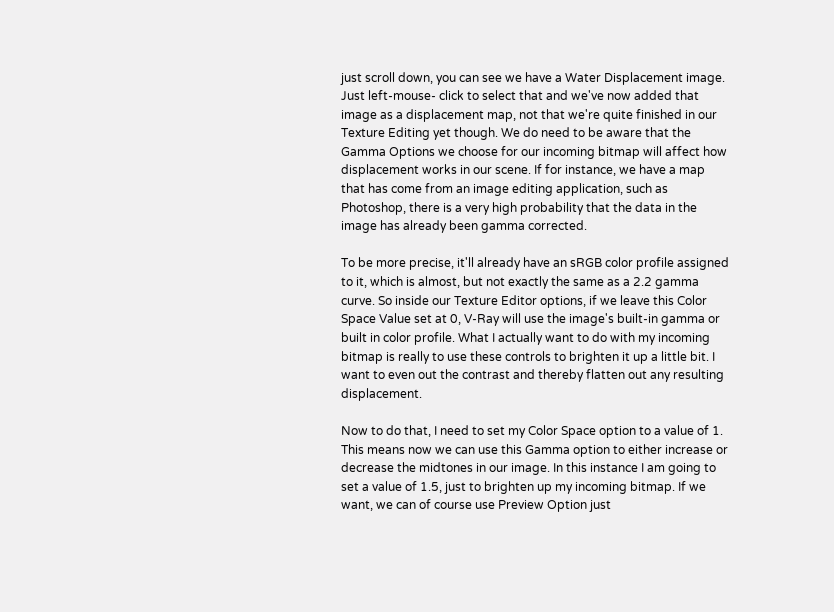just scroll down, you can see we have a Water Displacement image. Just left-mouse- click to select that and we've now added that image as a displacement map, not that we're quite finished in our Texture Editing yet though. We do need to be aware that the Gamma Options we choose for our incoming bitmap will affect how displacement works in our scene. If for instance, we have a map that has come from an image editing application, such as Photoshop, there is a very high probability that the data in the image has already been gamma corrected.

To be more precise, it'll already have an sRGB color profile assigned to it, which is almost, but not exactly the same as a 2.2 gamma curve. So inside our Texture Editor options, if we leave this Color Space Value set at 0, V-Ray will use the image's built-in gamma or built in color profile. What I actually want to do with my incoming bitmap is really to use these controls to brighten it up a little bit. I want to even out the contrast and thereby flatten out any resulting displacement.

Now to do that, I need to set my Color Space option to a value of 1. This means now we can use this Gamma option to either increase or decrease the midtones in our image. In this instance I am going to set a value of 1.5, just to brighten up my incoming bitmap. If we want, we can of course use Preview Option just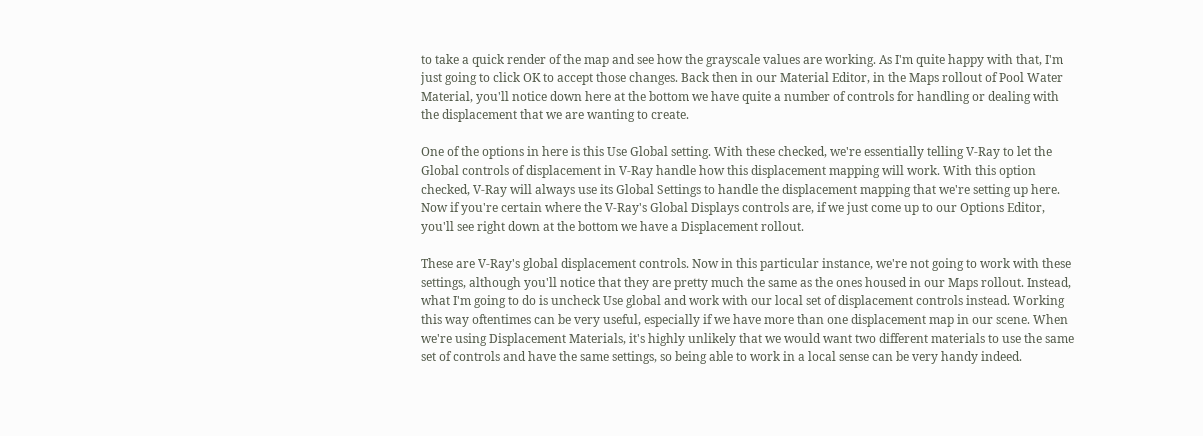to take a quick render of the map and see how the grayscale values are working. As I'm quite happy with that, I'm just going to click OK to accept those changes. Back then in our Material Editor, in the Maps rollout of Pool Water Material, you'll notice down here at the bottom we have quite a number of controls for handling or dealing with the displacement that we are wanting to create.

One of the options in here is this Use Global setting. With these checked, we're essentially telling V-Ray to let the Global controls of displacement in V-Ray handle how this displacement mapping will work. With this option checked, V-Ray will always use its Global Settings to handle the displacement mapping that we're setting up here. Now if you're certain where the V-Ray's Global Displays controls are, if we just come up to our Options Editor, you'll see right down at the bottom we have a Displacement rollout.

These are V-Ray's global displacement controls. Now in this particular instance, we're not going to work with these settings, although you'll notice that they are pretty much the same as the ones housed in our Maps rollout. Instead, what I'm going to do is uncheck Use global and work with our local set of displacement controls instead. Working this way oftentimes can be very useful, especially if we have more than one displacement map in our scene. When we're using Displacement Materials, it's highly unlikely that we would want two different materials to use the same set of controls and have the same settings, so being able to work in a local sense can be very handy indeed.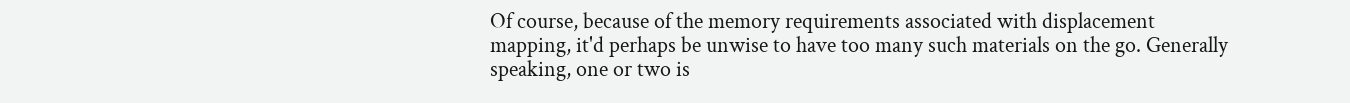Of course, because of the memory requirements associated with displacement mapping, it'd perhaps be unwise to have too many such materials on the go. Generally speaking, one or two is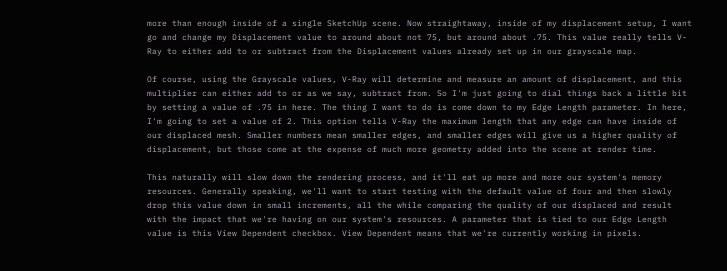more than enough inside of a single SketchUp scene. Now straightaway, inside of my displacement setup, I want go and change my Displacement value to around about not 75, but around about .75. This value really tells V-Ray to either add to or subtract from the Displacement values already set up in our grayscale map.

Of course, using the Grayscale values, V-Ray will determine and measure an amount of displacement, and this multiplier can either add to or as we say, subtract from. So I'm just going to dial things back a little bit by setting a value of .75 in here. The thing I want to do is come down to my Edge Length parameter. In here, I'm going to set a value of 2. This option tells V-Ray the maximum length that any edge can have inside of our displaced mesh. Smaller numbers mean smaller edges, and smaller edges will give us a higher quality of displacement, but those come at the expense of much more geometry added into the scene at render time.

This naturally will slow down the rendering process, and it'll eat up more and more our system's memory resources. Generally speaking, we'll want to start testing with the default value of four and then slowly drop this value down in small increments, all the while comparing the quality of our displaced and result with the impact that we're having on our system's resources. A parameter that is tied to our Edge Length value is this View Dependent checkbox. View Dependent means that we're currently working in pixels.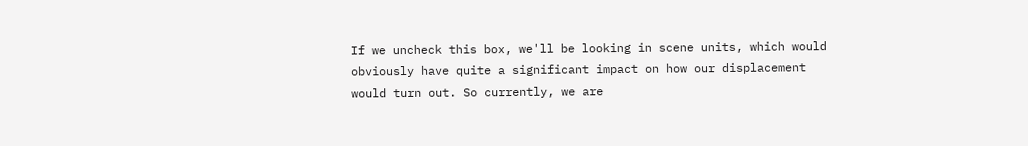If we uncheck this box, we'll be looking in scene units, which would obviously have quite a significant impact on how our displacement would turn out. So currently, we are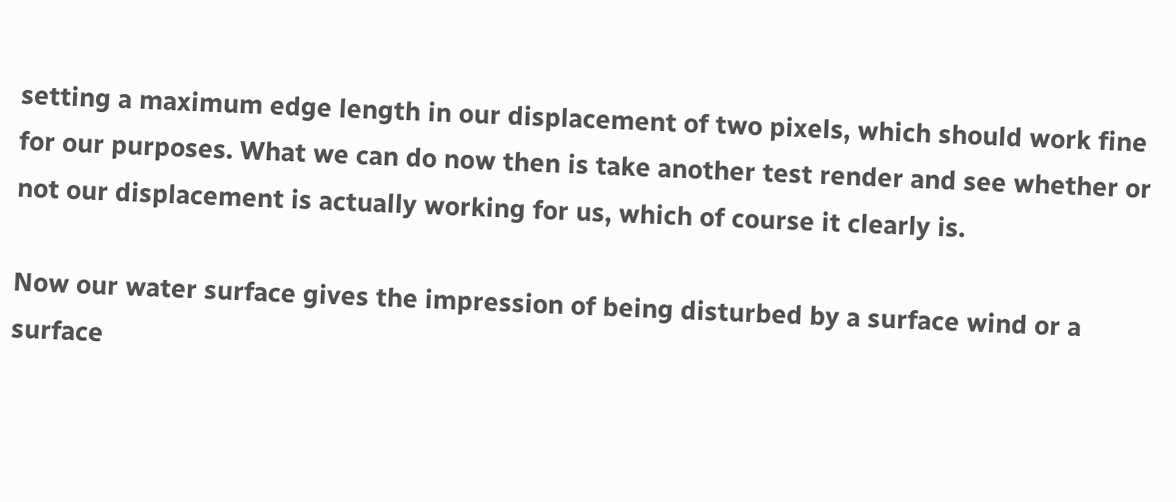setting a maximum edge length in our displacement of two pixels, which should work fine for our purposes. What we can do now then is take another test render and see whether or not our displacement is actually working for us, which of course it clearly is.

Now our water surface gives the impression of being disturbed by a surface wind or a surface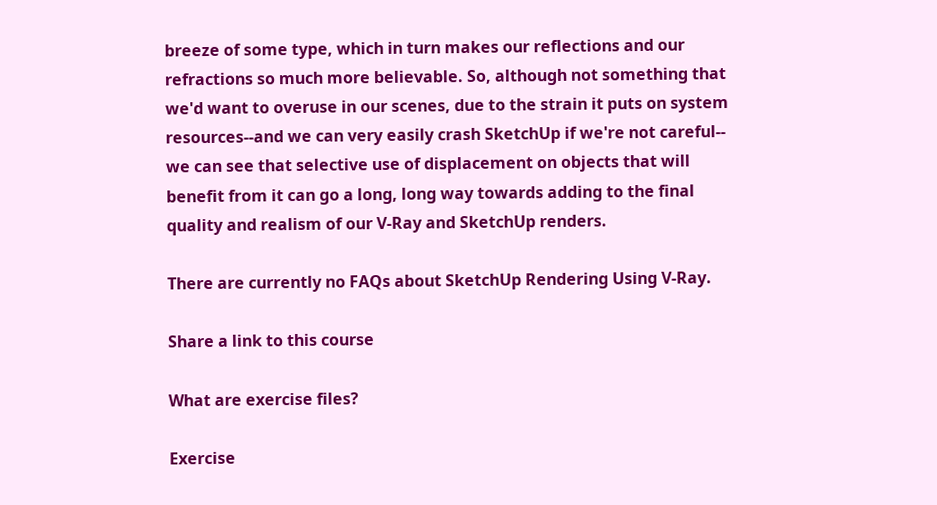breeze of some type, which in turn makes our reflections and our refractions so much more believable. So, although not something that we'd want to overuse in our scenes, due to the strain it puts on system resources--and we can very easily crash SketchUp if we're not careful-- we can see that selective use of displacement on objects that will benefit from it can go a long, long way towards adding to the final quality and realism of our V-Ray and SketchUp renders.

There are currently no FAQs about SketchUp Rendering Using V-Ray.

Share a link to this course

What are exercise files?

Exercise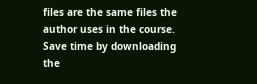files are the same files the author uses in the course. Save time by downloading the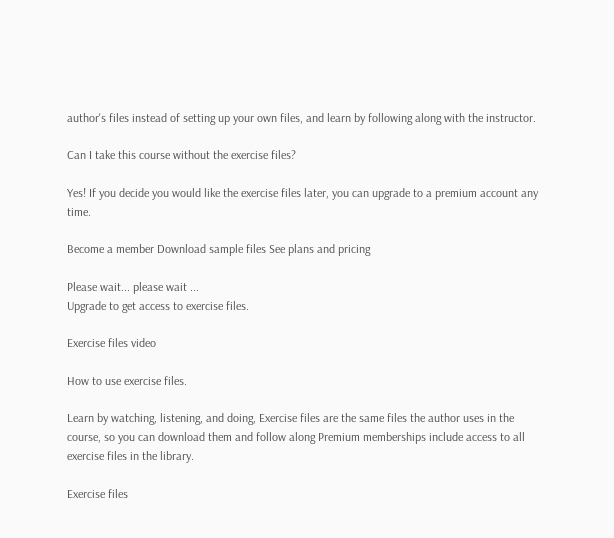author's files instead of setting up your own files, and learn by following along with the instructor.

Can I take this course without the exercise files?

Yes! If you decide you would like the exercise files later, you can upgrade to a premium account any time.

Become a member Download sample files See plans and pricing

Please wait... please wait ...
Upgrade to get access to exercise files.

Exercise files video

How to use exercise files.

Learn by watching, listening, and doing, Exercise files are the same files the author uses in the course, so you can download them and follow along Premium memberships include access to all exercise files in the library.

Exercise files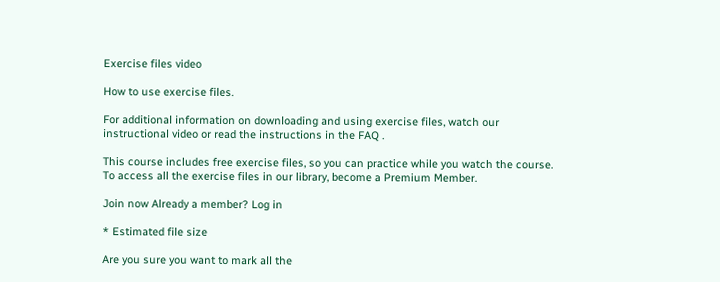Exercise files video

How to use exercise files.

For additional information on downloading and using exercise files, watch our instructional video or read the instructions in the FAQ .

This course includes free exercise files, so you can practice while you watch the course. To access all the exercise files in our library, become a Premium Member.

Join now Already a member? Log in

* Estimated file size

Are you sure you want to mark all the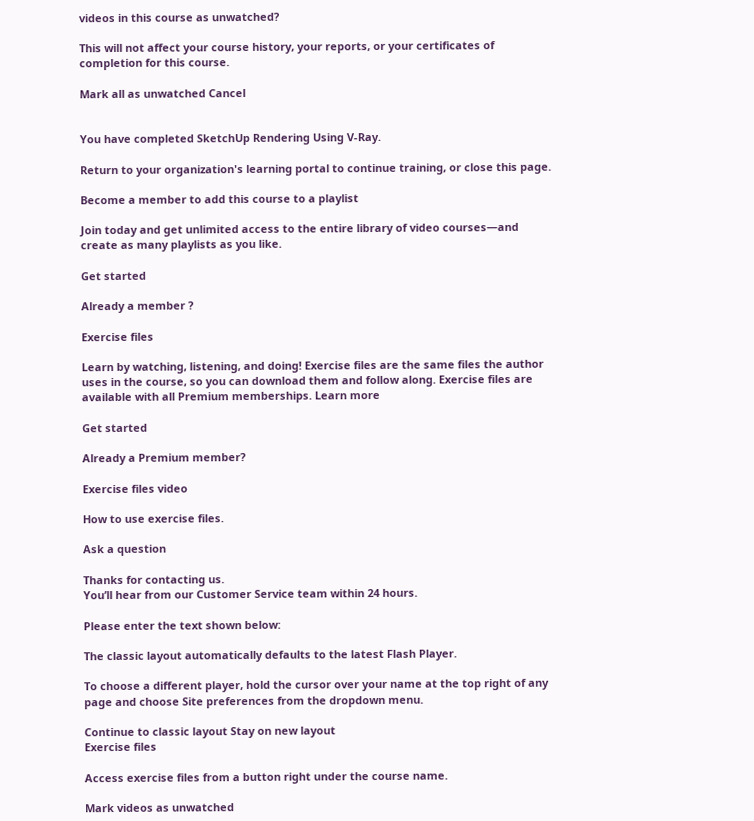videos in this course as unwatched?

This will not affect your course history, your reports, or your certificates of completion for this course.

Mark all as unwatched Cancel


You have completed SketchUp Rendering Using V-Ray.

Return to your organization's learning portal to continue training, or close this page.

Become a member to add this course to a playlist

Join today and get unlimited access to the entire library of video courses—and create as many playlists as you like.

Get started

Already a member ?

Exercise files

Learn by watching, listening, and doing! Exercise files are the same files the author uses in the course, so you can download them and follow along. Exercise files are available with all Premium memberships. Learn more

Get started

Already a Premium member?

Exercise files video

How to use exercise files.

Ask a question

Thanks for contacting us.
You’ll hear from our Customer Service team within 24 hours.

Please enter the text shown below:

The classic layout automatically defaults to the latest Flash Player.

To choose a different player, hold the cursor over your name at the top right of any page and choose Site preferences from the dropdown menu.

Continue to classic layout Stay on new layout
Exercise files

Access exercise files from a button right under the course name.

Mark videos as unwatched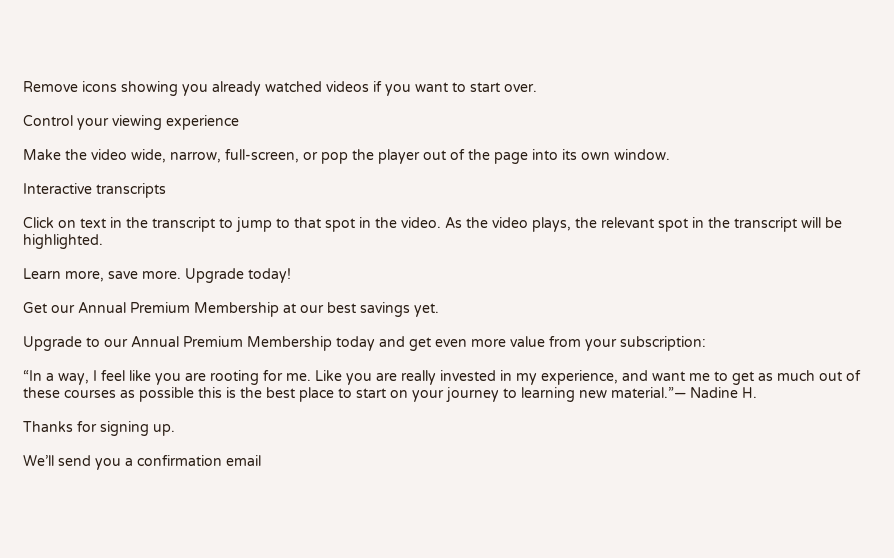Remove icons showing you already watched videos if you want to start over.

Control your viewing experience

Make the video wide, narrow, full-screen, or pop the player out of the page into its own window.

Interactive transcripts

Click on text in the transcript to jump to that spot in the video. As the video plays, the relevant spot in the transcript will be highlighted.

Learn more, save more. Upgrade today!

Get our Annual Premium Membership at our best savings yet.

Upgrade to our Annual Premium Membership today and get even more value from your subscription:

“In a way, I feel like you are rooting for me. Like you are really invested in my experience, and want me to get as much out of these courses as possible this is the best place to start on your journey to learning new material.”— Nadine H.

Thanks for signing up.

We’ll send you a confirmation email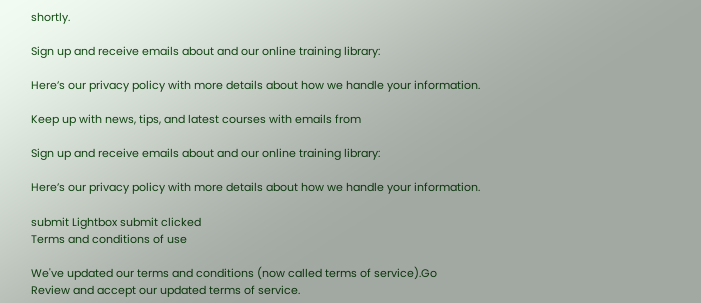shortly.

Sign up and receive emails about and our online training library:

Here’s our privacy policy with more details about how we handle your information.

Keep up with news, tips, and latest courses with emails from

Sign up and receive emails about and our online training library:

Here’s our privacy policy with more details about how we handle your information.

submit Lightbox submit clicked
Terms and conditions of use

We've updated our terms and conditions (now called terms of service).Go
Review and accept our updated terms of service.